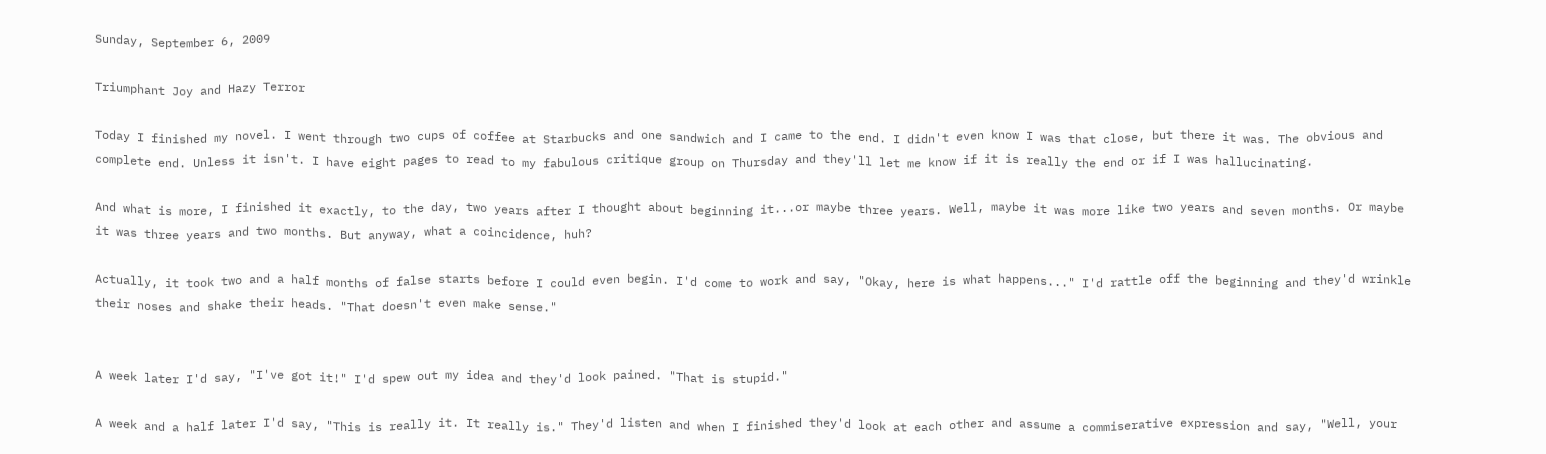Sunday, September 6, 2009

Triumphant Joy and Hazy Terror

Today I finished my novel. I went through two cups of coffee at Starbucks and one sandwich and I came to the end. I didn't even know I was that close, but there it was. The obvious and complete end. Unless it isn't. I have eight pages to read to my fabulous critique group on Thursday and they'll let me know if it is really the end or if I was hallucinating.

And what is more, I finished it exactly, to the day, two years after I thought about beginning it...or maybe three years. Well, maybe it was more like two years and seven months. Or maybe it was three years and two months. But anyway, what a coincidence, huh?

Actually, it took two and a half months of false starts before I could even begin. I'd come to work and say, "Okay, here is what happens..." I'd rattle off the beginning and they'd wrinkle their noses and shake their heads. "That doesn't even make sense."


A week later I'd say, "I've got it!" I'd spew out my idea and they'd look pained. "That is stupid."

A week and a half later I'd say, "This is really it. It really is." They'd listen and when I finished they'd look at each other and assume a commiserative expression and say, "Well, your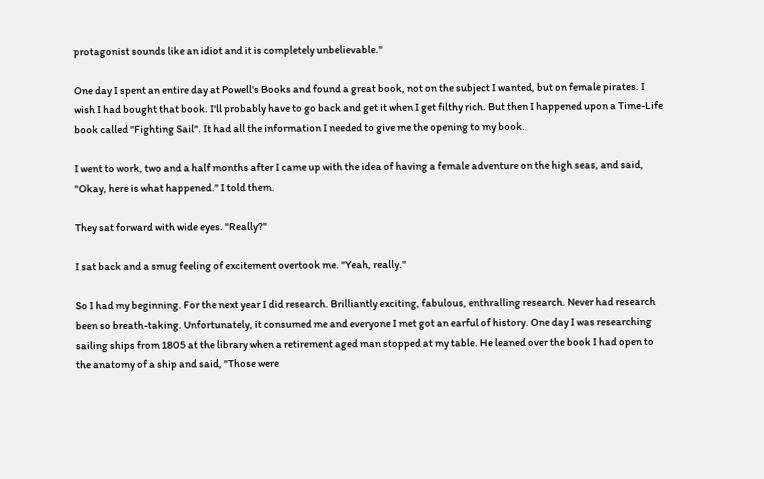protagonist sounds like an idiot and it is completely unbelievable."

One day I spent an entire day at Powell's Books and found a great book, not on the subject I wanted, but on female pirates. I wish I had bought that book. I'll probably have to go back and get it when I get filthy rich. But then I happened upon a Time-Life book called "Fighting Sail". It had all the information I needed to give me the opening to my book.

I went to work, two and a half months after I came up with the idea of having a female adventure on the high seas, and said, "Okay, here is what happened." I told them.

They sat forward with wide eyes. "Really?"

I sat back and a smug feeling of excitement overtook me. "Yeah, really."

So I had my beginning. For the next year I did research. Brilliantly exciting, fabulous, enthralling research. Never had research been so breath-taking. Unfortunately, it consumed me and everyone I met got an earful of history. One day I was researching sailing ships from 1805 at the library when a retirement aged man stopped at my table. He leaned over the book I had open to the anatomy of a ship and said, "Those were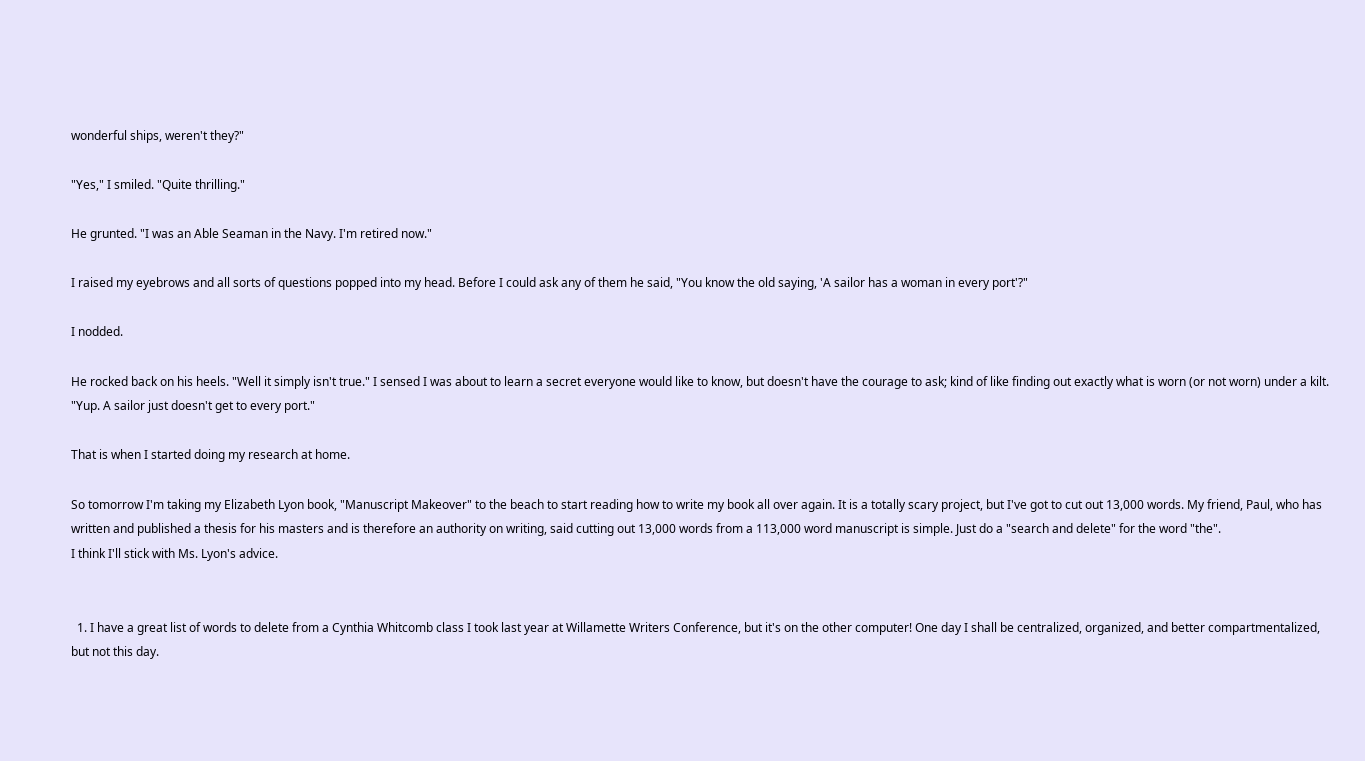wonderful ships, weren't they?"

"Yes," I smiled. "Quite thrilling."

He grunted. "I was an Able Seaman in the Navy. I'm retired now."

I raised my eyebrows and all sorts of questions popped into my head. Before I could ask any of them he said, "You know the old saying, 'A sailor has a woman in every port'?"

I nodded.

He rocked back on his heels. "Well it simply isn't true." I sensed I was about to learn a secret everyone would like to know, but doesn't have the courage to ask; kind of like finding out exactly what is worn (or not worn) under a kilt. "Yup. A sailor just doesn't get to every port."

That is when I started doing my research at home.

So tomorrow I'm taking my Elizabeth Lyon book, "Manuscript Makeover" to the beach to start reading how to write my book all over again. It is a totally scary project, but I've got to cut out 13,000 words. My friend, Paul, who has written and published a thesis for his masters and is therefore an authority on writing, said cutting out 13,000 words from a 113,000 word manuscript is simple. Just do a "search and delete" for the word "the".
I think I'll stick with Ms. Lyon's advice.


  1. I have a great list of words to delete from a Cynthia Whitcomb class I took last year at Willamette Writers Conference, but it's on the other computer! One day I shall be centralized, organized, and better compartmentalized, but not this day.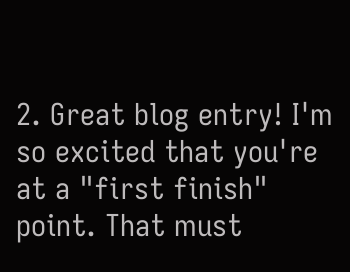2. Great blog entry! I'm so excited that you're at a "first finish" point. That must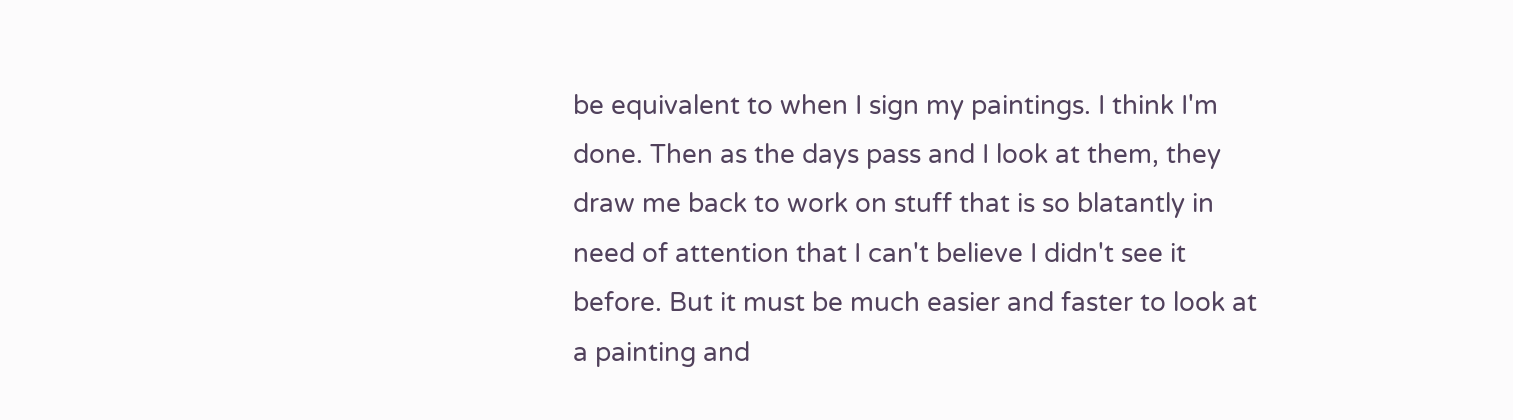be equivalent to when I sign my paintings. I think I'm done. Then as the days pass and I look at them, they draw me back to work on stuff that is so blatantly in need of attention that I can't believe I didn't see it before. But it must be much easier and faster to look at a painting and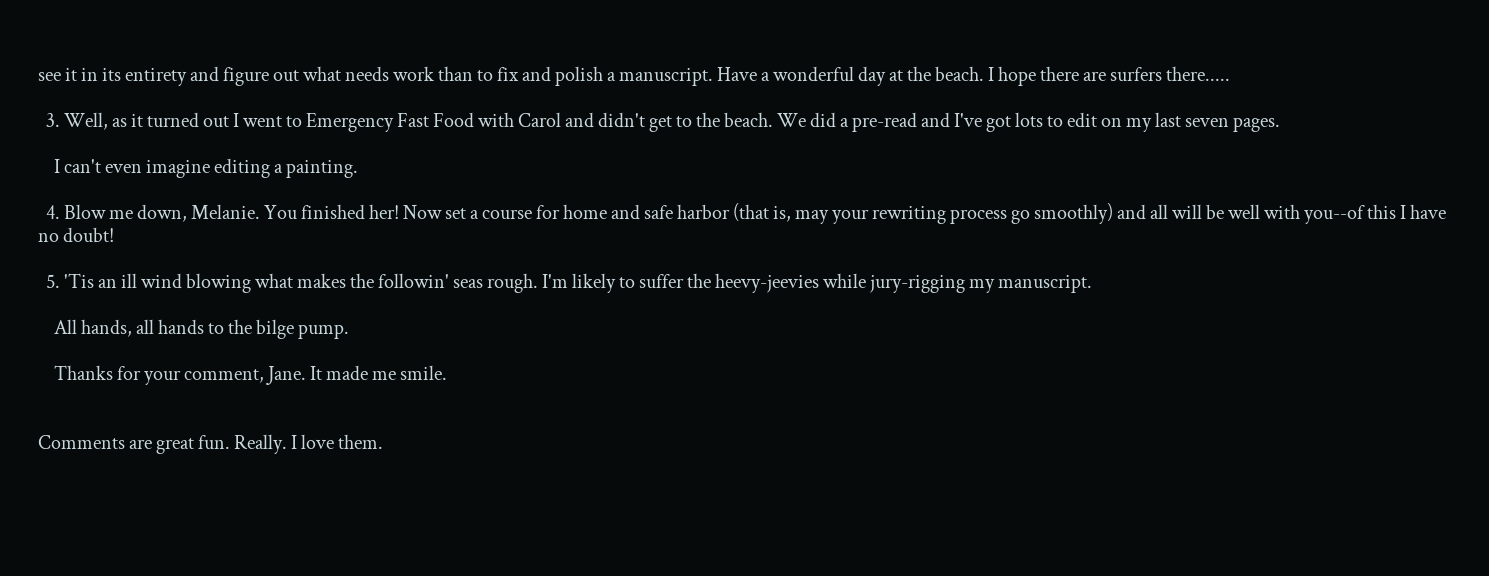see it in its entirety and figure out what needs work than to fix and polish a manuscript. Have a wonderful day at the beach. I hope there are surfers there.....

  3. Well, as it turned out I went to Emergency Fast Food with Carol and didn't get to the beach. We did a pre-read and I've got lots to edit on my last seven pages.

    I can't even imagine editing a painting.

  4. Blow me down, Melanie. You finished her! Now set a course for home and safe harbor (that is, may your rewriting process go smoothly) and all will be well with you--of this I have no doubt!

  5. 'Tis an ill wind blowing what makes the followin' seas rough. I'm likely to suffer the heevy-jeevies while jury-rigging my manuscript.

    All hands, all hands to the bilge pump.

    Thanks for your comment, Jane. It made me smile.


Comments are great fun. Really. I love them.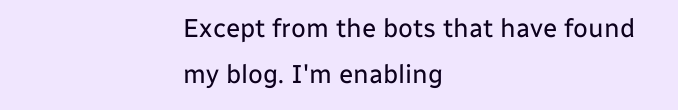Except from the bots that have found my blog. I'm enabling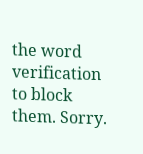the word verification to block them. Sorry.